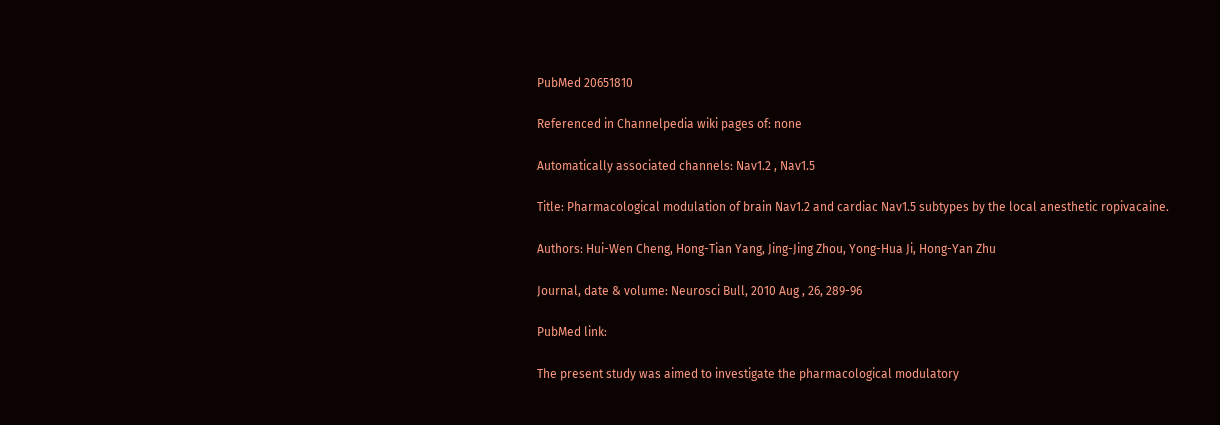PubMed 20651810

Referenced in Channelpedia wiki pages of: none

Automatically associated channels: Nav1.2 , Nav1.5

Title: Pharmacological modulation of brain Nav1.2 and cardiac Nav1.5 subtypes by the local anesthetic ropivacaine.

Authors: Hui-Wen Cheng, Hong-Tian Yang, Jing-Jing Zhou, Yong-Hua Ji, Hong-Yan Zhu

Journal, date & volume: Neurosci Bull, 2010 Aug , 26, 289-96

PubMed link:

The present study was aimed to investigate the pharmacological modulatory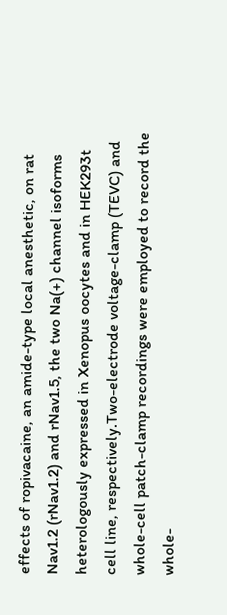effects of ropivacaine, an amide-type local anesthetic, on rat Nav1.2 (rNav1.2) and rNav1.5, the two Na(+) channel isoforms heterologously expressed in Xenopus oocytes and in HEK293t cell line, respectively.Two-electrode voltage-clamp (TEVC) and whole-cell patch-clamp recordings were employed to record the whole-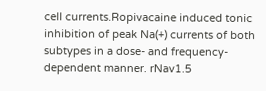cell currents.Ropivacaine induced tonic inhibition of peak Na(+) currents of both subtypes in a dose- and frequency-dependent manner. rNav1.5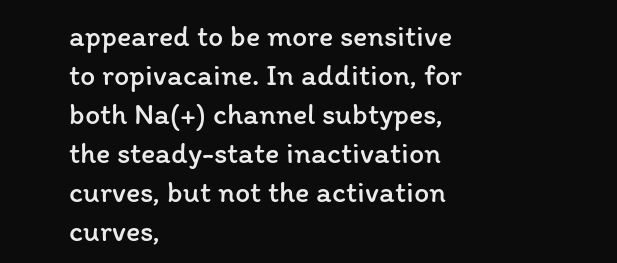appeared to be more sensitive to ropivacaine. In addition, for both Na(+) channel subtypes, the steady-state inactivation curves, but not the activation curves,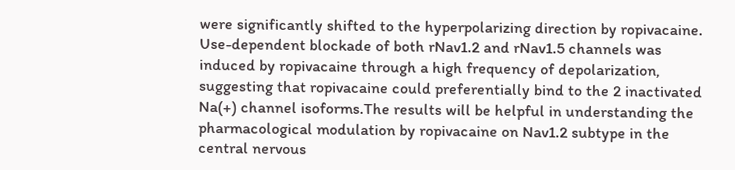were significantly shifted to the hyperpolarizing direction by ropivacaine. Use-dependent blockade of both rNav1.2 and rNav1.5 channels was induced by ropivacaine through a high frequency of depolarization, suggesting that ropivacaine could preferentially bind to the 2 inactivated Na(+) channel isoforms.The results will be helpful in understanding the pharmacological modulation by ropivacaine on Nav1.2 subtype in the central nervous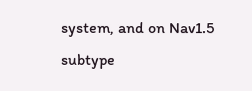system, and on Nav1.5 subtype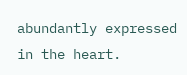abundantly expressed in the heart.